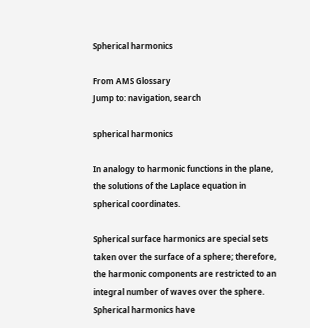Spherical harmonics

From AMS Glossary
Jump to: navigation, search

spherical harmonics

In analogy to harmonic functions in the plane, the solutions of the Laplace equation in spherical coordinates.

Spherical surface harmonics are special sets taken over the surface of a sphere; therefore, the harmonic components are restricted to an integral number of waves over the sphere. Spherical harmonics have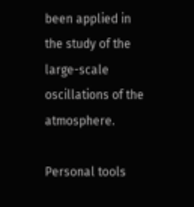been applied in the study of the large-scale oscillations of the atmosphere.

Personal tools